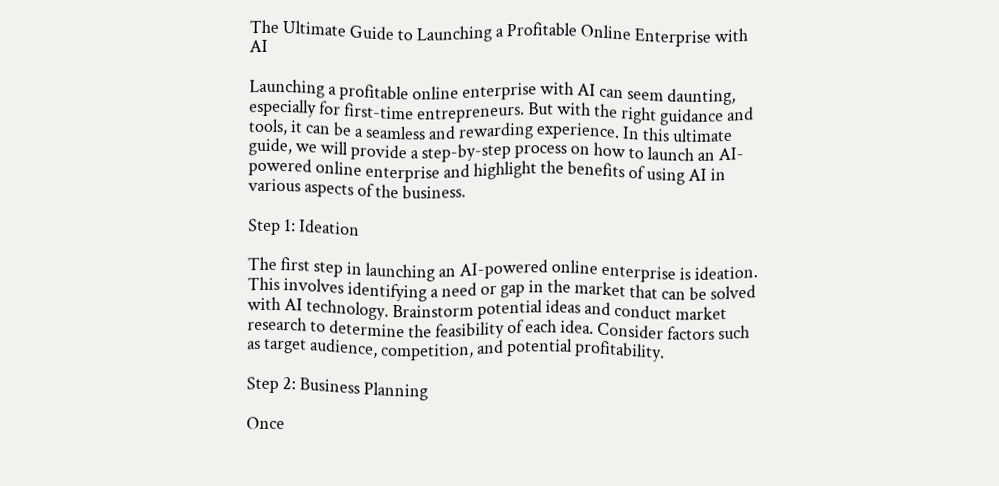The Ultimate Guide to Launching a Profitable Online Enterprise with AI

Launching a profitable online enterprise with AI can seem daunting, especially for first-time entrepreneurs. But with the right guidance and tools, it can be a seamless and rewarding experience. In this ultimate guide, we will provide a step-by-step process on how to launch an AI-powered online enterprise and highlight the benefits of using AI in various aspects of the business.

Step 1: Ideation

The first step in launching an AI-powered online enterprise is ideation. This involves identifying a need or gap in the market that can be solved with AI technology. Brainstorm potential ideas and conduct market research to determine the feasibility of each idea. Consider factors such as target audience, competition, and potential profitability.

Step 2: Business Planning

Once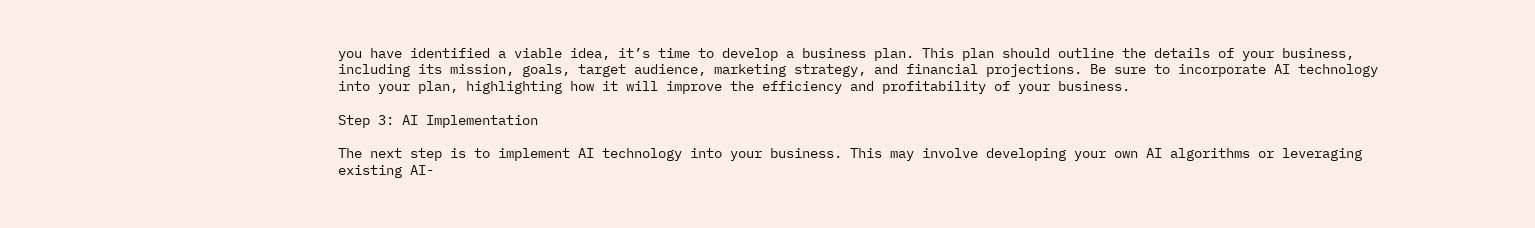you have identified a viable idea, it’s time to develop a business plan. This plan should outline the details of your business, including its mission, goals, target audience, marketing strategy, and financial projections. Be sure to incorporate AI technology into your plan, highlighting how it will improve the efficiency and profitability of your business.

Step 3: AI Implementation

The next step is to implement AI technology into your business. This may involve developing your own AI algorithms or leveraging existing AI-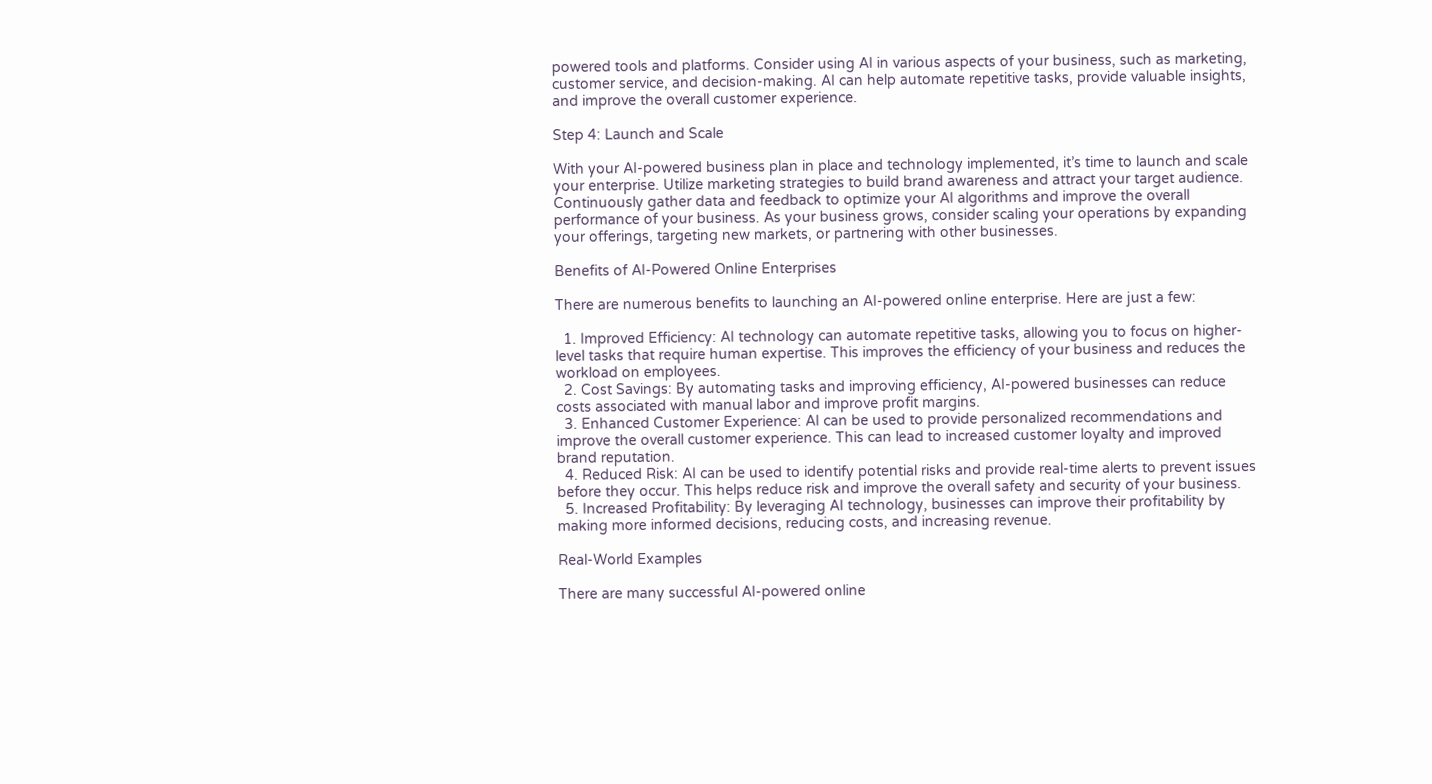powered tools and platforms. Consider using AI in various aspects of your business, such as marketing, customer service, and decision-making. AI can help automate repetitive tasks, provide valuable insights, and improve the overall customer experience.

Step 4: Launch and Scale

With your AI-powered business plan in place and technology implemented, it’s time to launch and scale your enterprise. Utilize marketing strategies to build brand awareness and attract your target audience. Continuously gather data and feedback to optimize your AI algorithms and improve the overall performance of your business. As your business grows, consider scaling your operations by expanding your offerings, targeting new markets, or partnering with other businesses.

Benefits of AI-Powered Online Enterprises

There are numerous benefits to launching an AI-powered online enterprise. Here are just a few:

  1. Improved Efficiency: AI technology can automate repetitive tasks, allowing you to focus on higher-level tasks that require human expertise. This improves the efficiency of your business and reduces the workload on employees.
  2. Cost Savings: By automating tasks and improving efficiency, AI-powered businesses can reduce costs associated with manual labor and improve profit margins.
  3. Enhanced Customer Experience: AI can be used to provide personalized recommendations and improve the overall customer experience. This can lead to increased customer loyalty and improved brand reputation.
  4. Reduced Risk: AI can be used to identify potential risks and provide real-time alerts to prevent issues before they occur. This helps reduce risk and improve the overall safety and security of your business.
  5. Increased Profitability: By leveraging AI technology, businesses can improve their profitability by making more informed decisions, reducing costs, and increasing revenue.

Real-World Examples

There are many successful AI-powered online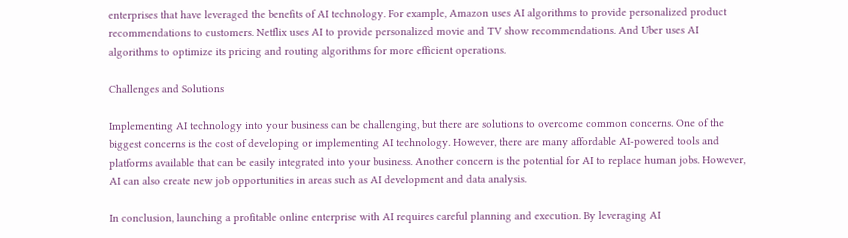enterprises that have leveraged the benefits of AI technology. For example, Amazon uses AI algorithms to provide personalized product recommendations to customers. Netflix uses AI to provide personalized movie and TV show recommendations. And Uber uses AI algorithms to optimize its pricing and routing algorithms for more efficient operations.

Challenges and Solutions

Implementing AI technology into your business can be challenging, but there are solutions to overcome common concerns. One of the biggest concerns is the cost of developing or implementing AI technology. However, there are many affordable AI-powered tools and platforms available that can be easily integrated into your business. Another concern is the potential for AI to replace human jobs. However, AI can also create new job opportunities in areas such as AI development and data analysis.

In conclusion, launching a profitable online enterprise with AI requires careful planning and execution. By leveraging AI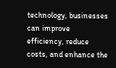technology, businesses can improve efficiency, reduce costs, and enhance the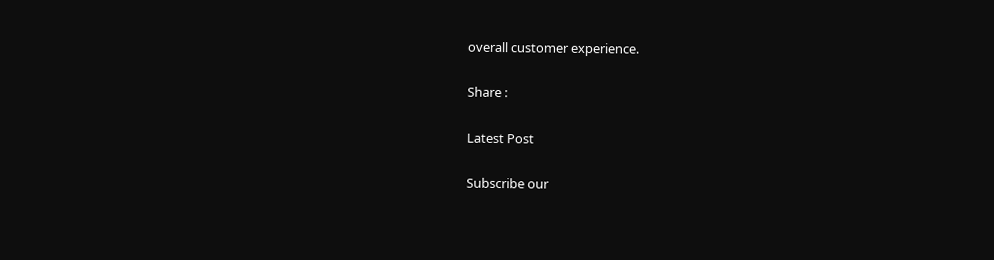overall customer experience.

Share :

Latest Post

Subscribe our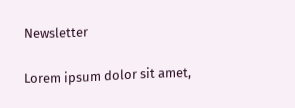Newsletter

Lorem ipsum dolor sit amet,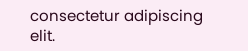consectetur adipiscing elit.